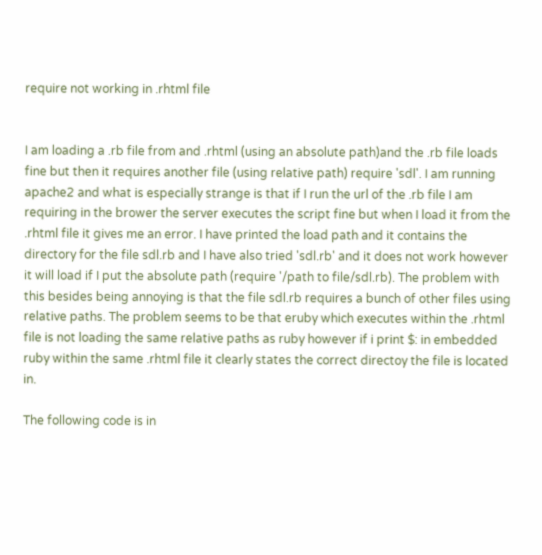require not working in .rhtml file


I am loading a .rb file from and .rhtml (using an absolute path)and the .rb file loads fine but then it requires another file (using relative path) require 'sdl'. I am running apache2 and what is especially strange is that if I run the url of the .rb file I am requiring in the brower the server executes the script fine but when I load it from the .rhtml file it gives me an error. I have printed the load path and it contains the directory for the file sdl.rb and I have also tried 'sdl.rb' and it does not work however it will load if I put the absolute path (require '/path to file/sdl.rb). The problem with this besides being annoying is that the file sdl.rb requires a bunch of other files using relative paths. The problem seems to be that eruby which executes within the .rhtml file is not loading the same relative paths as ruby however if i print $: in embedded ruby within the same .rhtml file it clearly states the correct directoy the file is located in.

The following code is in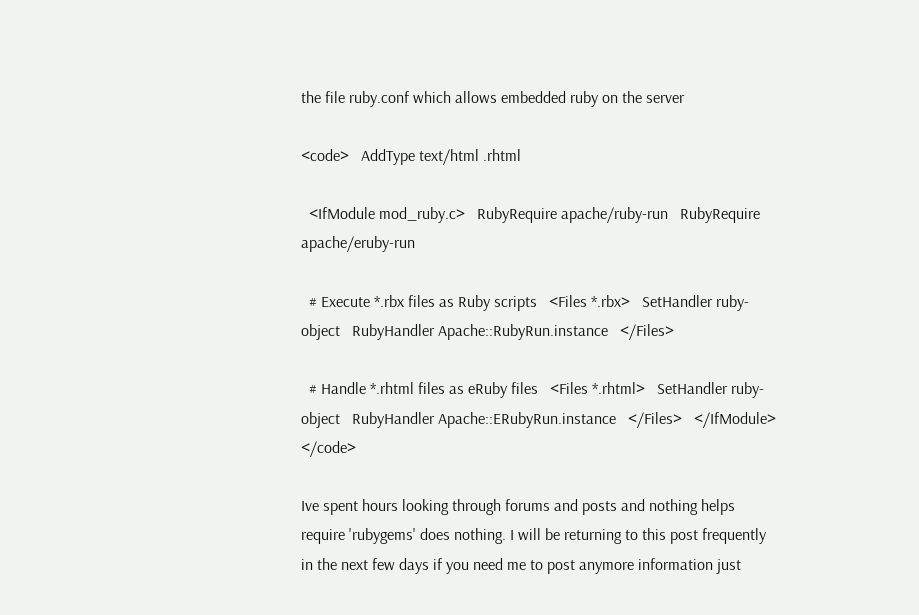the file ruby.conf which allows embedded ruby on the server

<code>   AddType text/html .rhtml

  <IfModule mod_ruby.c>   RubyRequire apache/ruby-run   RubyRequire apache/eruby-run

  # Execute *.rbx files as Ruby scripts   <Files *.rbx>   SetHandler ruby-object   RubyHandler Apache::RubyRun.instance   </Files>

  # Handle *.rhtml files as eRuby files   <Files *.rhtml>   SetHandler ruby-object   RubyHandler Apache::ERubyRun.instance   </Files>   </IfModule> </code>

Ive spent hours looking through forums and posts and nothing helps require 'rubygems' does nothing. I will be returning to this post frequently in the next few days if you need me to post anymore information just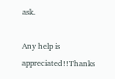ask.

Any help is appreciated!!Thanks